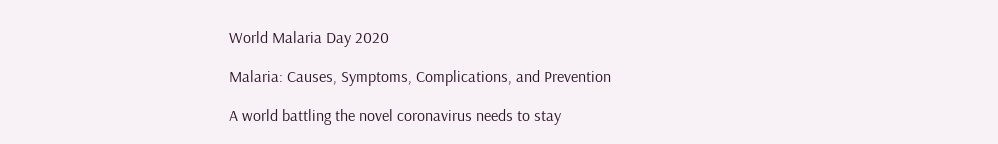World Malaria Day 2020

Malaria: Causes, Symptoms, Complications, and Prevention

A world battling the novel coronavirus needs to stay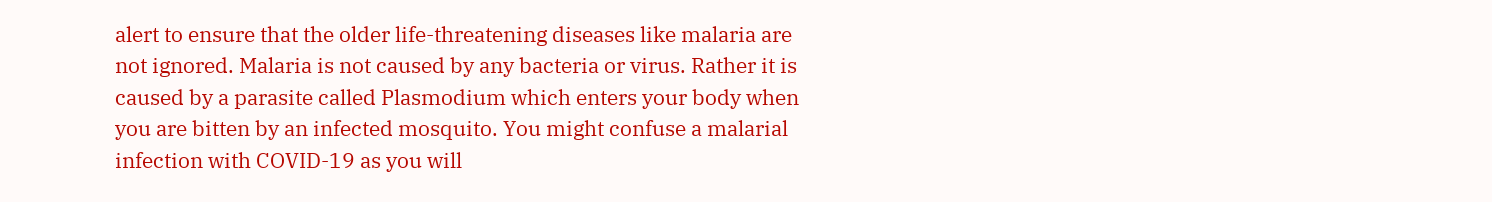alert to ensure that the older life-threatening diseases like malaria are not ignored. Malaria is not caused by any bacteria or virus. Rather it is caused by a parasite called Plasmodium which enters your body when you are bitten by an infected mosquito. You might confuse a malarial infection with COVID-19 as you will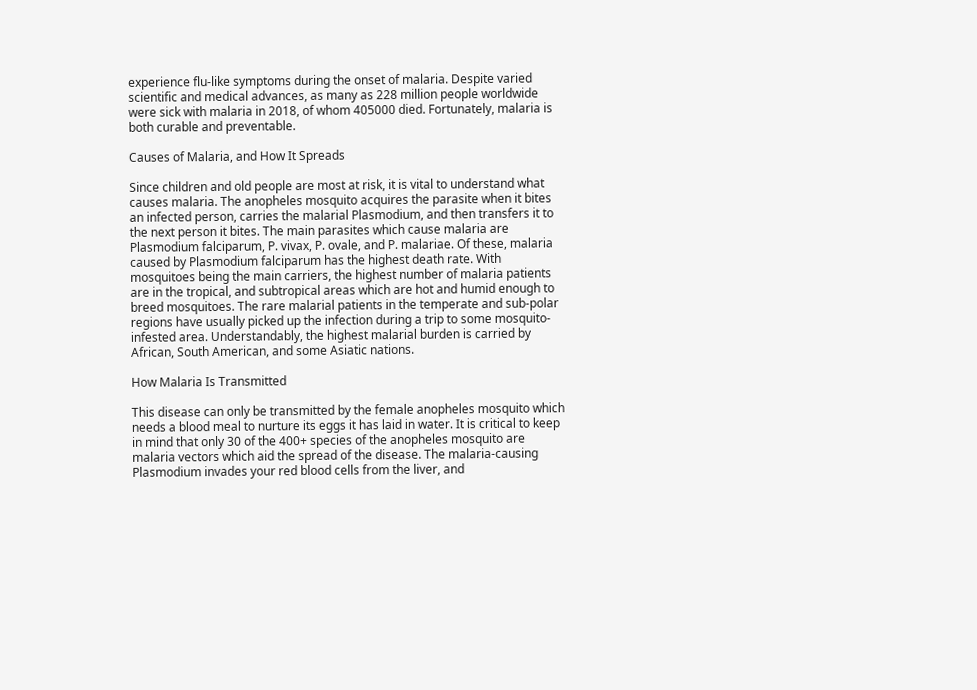experience flu-like symptoms during the onset of malaria. Despite varied scientific and medical advances, as many as 228 million people worldwide were sick with malaria in 2018, of whom 405000 died. Fortunately, malaria is both curable and preventable.

Causes of Malaria, and How It Spreads

Since children and old people are most at risk, it is vital to understand what causes malaria. The anopheles mosquito acquires the parasite when it bites an infected person, carries the malarial Plasmodium, and then transfers it to the next person it bites. The main parasites which cause malaria are Plasmodium falciparum, P. vivax, P. ovale, and P. malariae. Of these, malaria caused by Plasmodium falciparum has the highest death rate. With mosquitoes being the main carriers, the highest number of malaria patients are in the tropical, and subtropical areas which are hot and humid enough to breed mosquitoes. The rare malarial patients in the temperate and sub-polar regions have usually picked up the infection during a trip to some mosquito-infested area. Understandably, the highest malarial burden is carried by African, South American, and some Asiatic nations.

How Malaria Is Transmitted

This disease can only be transmitted by the female anopheles mosquito which needs a blood meal to nurture its eggs it has laid in water. It is critical to keep in mind that only 30 of the 400+ species of the anopheles mosquito are malaria vectors which aid the spread of the disease. The malaria-causing Plasmodium invades your red blood cells from the liver, and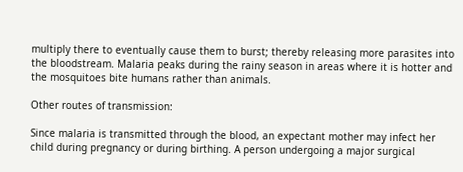multiply there to eventually cause them to burst; thereby releasing more parasites into the bloodstream. Malaria peaks during the rainy season in areas where it is hotter and the mosquitoes bite humans rather than animals.

Other routes of transmission:

Since malaria is transmitted through the blood, an expectant mother may infect her child during pregnancy or during birthing. A person undergoing a major surgical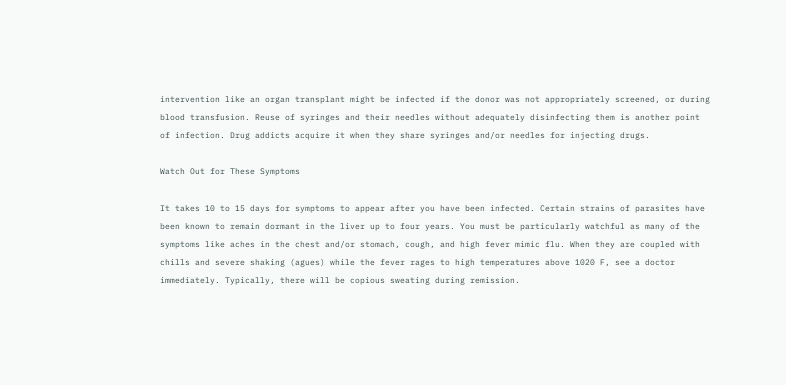intervention like an organ transplant might be infected if the donor was not appropriately screened, or during blood transfusion. Reuse of syringes and their needles without adequately disinfecting them is another point of infection. Drug addicts acquire it when they share syringes and/or needles for injecting drugs.

Watch Out for These Symptoms

It takes 10 to 15 days for symptoms to appear after you have been infected. Certain strains of parasites have been known to remain dormant in the liver up to four years. You must be particularly watchful as many of the symptoms like aches in the chest and/or stomach, cough, and high fever mimic flu. When they are coupled with chills and severe shaking (agues) while the fever rages to high temperatures above 1020 F, see a doctor immediately. Typically, there will be copious sweating during remission.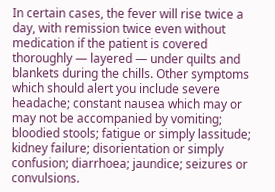In certain cases, the fever will rise twice a day, with remission twice even without medication if the patient is covered thoroughly — layered — under quilts and blankets during the chills. Other symptoms which should alert you include severe headache; constant nausea which may or may not be accompanied by vomiting; bloodied stools; fatigue or simply lassitude; kidney failure; disorientation or simply confusion; diarrhoea; jaundice; seizures or convulsions.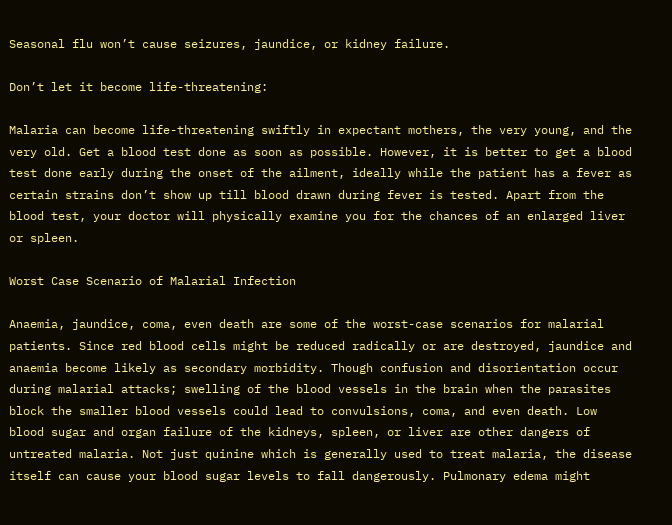Seasonal flu won’t cause seizures, jaundice, or kidney failure.

Don’t let it become life-threatening:

Malaria can become life-threatening swiftly in expectant mothers, the very young, and the very old. Get a blood test done as soon as possible. However, it is better to get a blood test done early during the onset of the ailment, ideally while the patient has a fever as certain strains don’t show up till blood drawn during fever is tested. Apart from the blood test, your doctor will physically examine you for the chances of an enlarged liver or spleen.

Worst Case Scenario of Malarial Infection

Anaemia, jaundice, coma, even death are some of the worst-case scenarios for malarial patients. Since red blood cells might be reduced radically or are destroyed, jaundice and anaemia become likely as secondary morbidity. Though confusion and disorientation occur during malarial attacks; swelling of the blood vessels in the brain when the parasites block the smaller blood vessels could lead to convulsions, coma, and even death. Low blood sugar and organ failure of the kidneys, spleen, or liver are other dangers of untreated malaria. Not just quinine which is generally used to treat malaria, the disease itself can cause your blood sugar levels to fall dangerously. Pulmonary edema might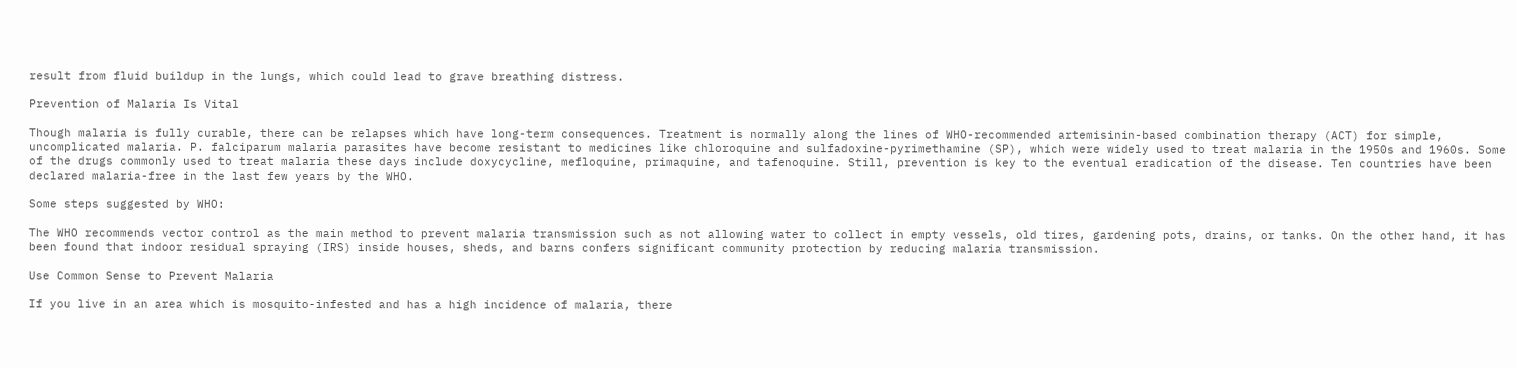result from fluid buildup in the lungs, which could lead to grave breathing distress.

Prevention of Malaria Is Vital

Though malaria is fully curable, there can be relapses which have long-term consequences. Treatment is normally along the lines of WHO-recommended artemisinin-based combination therapy (ACT) for simple, uncomplicated malaria. P. falciparum malaria parasites have become resistant to medicines like chloroquine and sulfadoxine-pyrimethamine (SP), which were widely used to treat malaria in the 1950s and 1960s. Some of the drugs commonly used to treat malaria these days include doxycycline, mefloquine, primaquine, and tafenoquine. Still, prevention is key to the eventual eradication of the disease. Ten countries have been declared malaria-free in the last few years by the WHO.

Some steps suggested by WHO:

The WHO recommends vector control as the main method to prevent malaria transmission such as not allowing water to collect in empty vessels, old tires, gardening pots, drains, or tanks. On the other hand, it has been found that indoor residual spraying (IRS) inside houses, sheds, and barns confers significant community protection by reducing malaria transmission.

Use Common Sense to Prevent Malaria

If you live in an area which is mosquito-infested and has a high incidence of malaria, there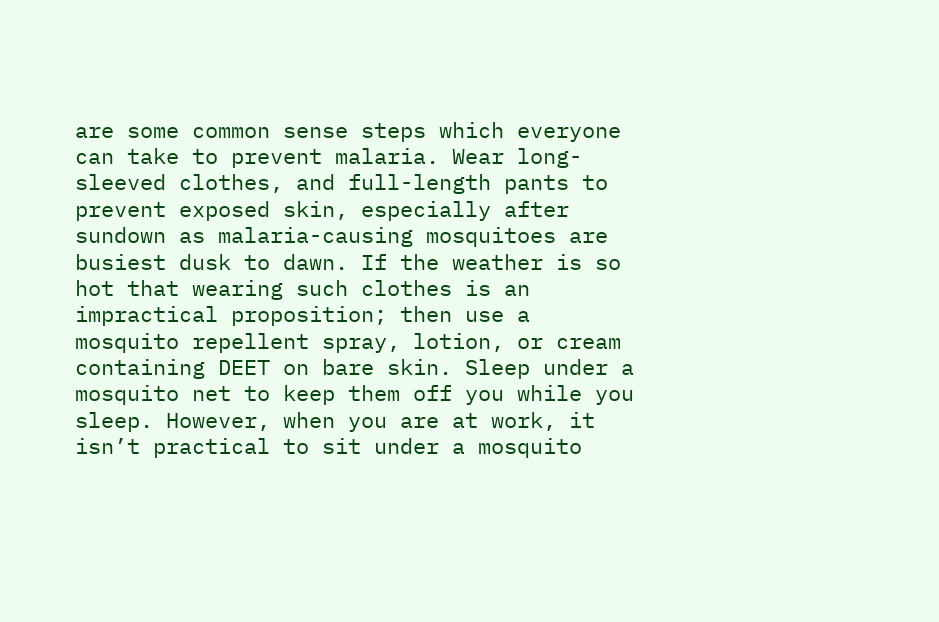are some common sense steps which everyone can take to prevent malaria. Wear long-sleeved clothes, and full-length pants to prevent exposed skin, especially after sundown as malaria-causing mosquitoes are busiest dusk to dawn. If the weather is so hot that wearing such clothes is an impractical proposition; then use a mosquito repellent spray, lotion, or cream containing DEET on bare skin. Sleep under a mosquito net to keep them off you while you sleep. However, when you are at work, it isn’t practical to sit under a mosquito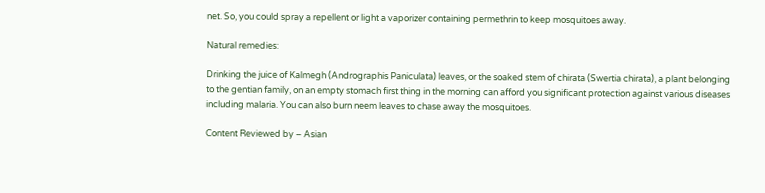net. So, you could spray a repellent or light a vaporizer containing permethrin to keep mosquitoes away.

Natural remedies:

Drinking the juice of Kalmegh (Andrographis Paniculata) leaves, or the soaked stem of chirata (Swertia chirata), a plant belonging to the gentian family, on an empty stomach first thing in the morning can afford you significant protection against various diseases including malaria. You can also burn neem leaves to chase away the mosquitoes.

Content Reviewed by – Asian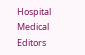Hospital Medical Editors